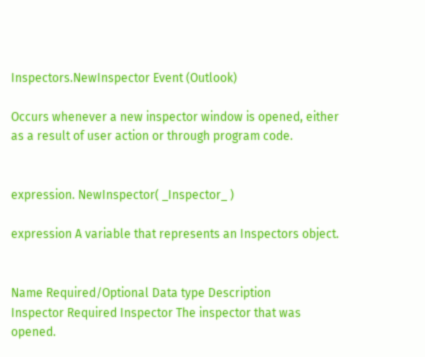Inspectors.NewInspector Event (Outlook)

Occurs whenever a new inspector window is opened, either as a result of user action or through program code.


expression. NewInspector( _Inspector_ )

expression A variable that represents an Inspectors object.


Name Required/Optional Data type Description
Inspector Required Inspector The inspector that was opened.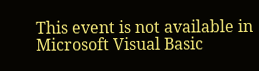This event is not available in Microsoft Visual Basic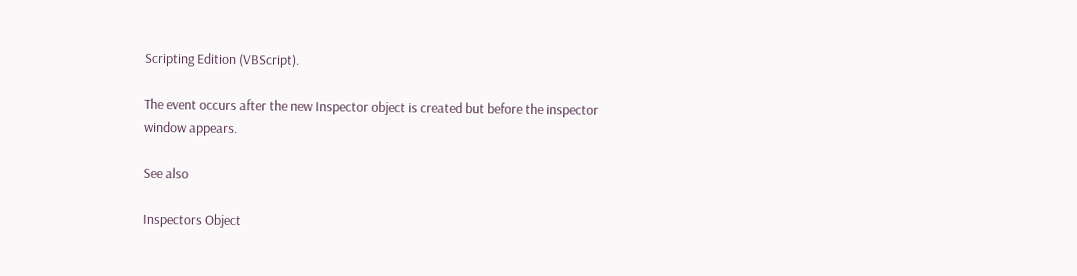Scripting Edition (VBScript).

The event occurs after the new Inspector object is created but before the inspector window appears.

See also

Inspectors Object